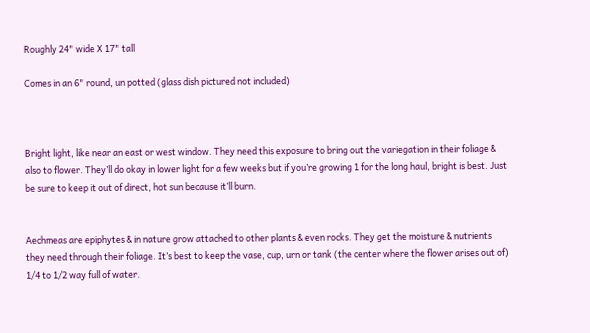Roughly 24" wide X 17" tall

Comes in an 6" round, un potted (glass dish pictured not included)



Bright light, like near an east or west window. They need this exposure to bring out the variegation in their foliage & also to flower. They’ll do okay in lower light for a few weeks but if you’re growing 1 for the long haul, bright is best. Just be sure to keep it out of direct, hot sun because it’ll burn.


Aechmeas are epiphytes & in nature grow attached to other plants & even rocks. They get the moisture & nutrients they need through their foliage. It’s best to keep the vase, cup, urn or tank (the center where the flower arises out of) 1/4 to 1/2 way full of water.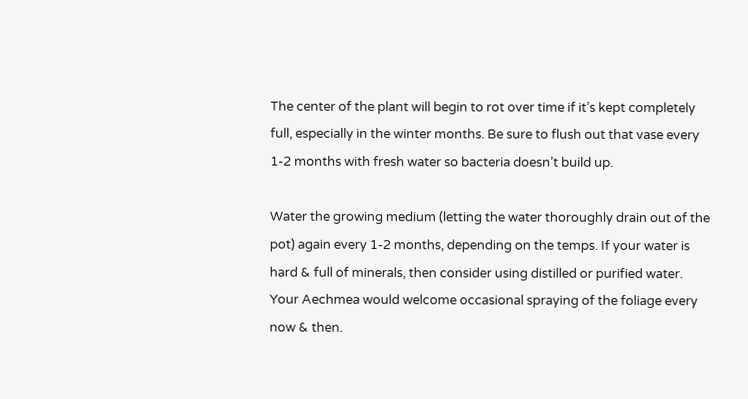The center of the plant will begin to rot over time if it’s kept completely full, especially in the winter months. Be sure to flush out that vase every 1-2 months with fresh water so bacteria doesn’t build up.

Water the growing medium (letting the water thoroughly drain out of the pot) again every 1-2 months, depending on the temps. If your water is hard & full of minerals, then consider using distilled or purified water. Your Aechmea would welcome occasional spraying of the foliage every now & then.